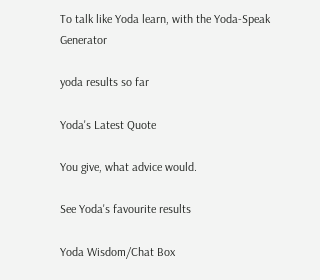To talk like Yoda learn, with the Yoda-Speak Generator

yoda results so far

Yoda's Latest Quote

You give, what advice would.

See Yoda's favourite results

Yoda Wisdom/Chat Box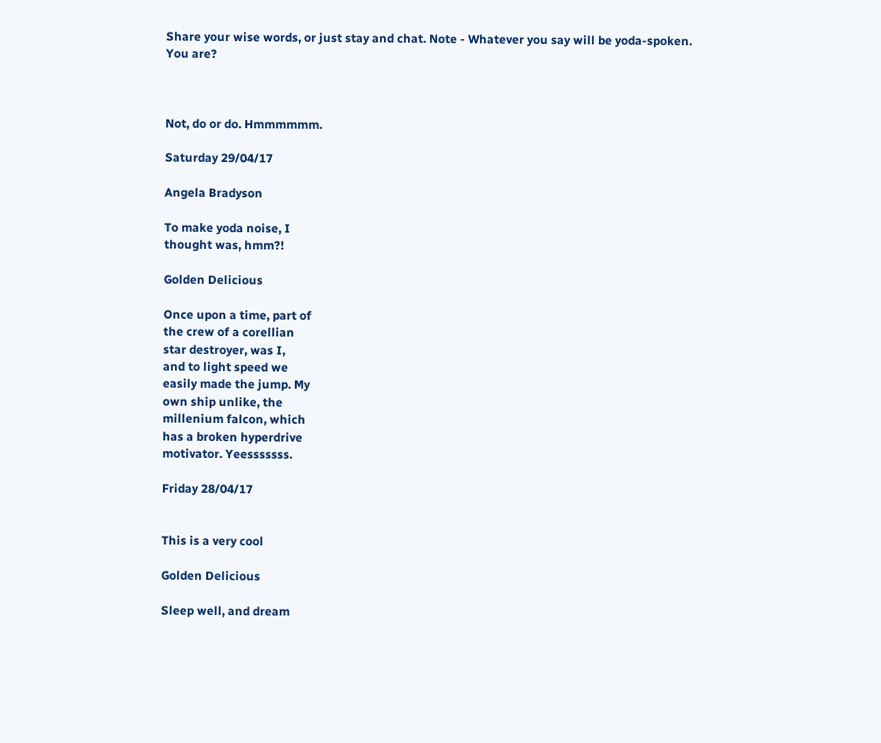Share your wise words, or just stay and chat. Note - Whatever you say will be yoda-spoken.
You are?



Not, do or do. Hmmmmmm.

Saturday 29/04/17

Angela Bradyson

To make yoda noise, I
thought was, hmm?!

Golden Delicious

Once upon a time, part of
the crew of a corellian
star destroyer, was I,
and to light speed we
easily made the jump. My
own ship unlike, the
millenium falcon, which
has a broken hyperdrive
motivator. Yeesssssss.

Friday 28/04/17


This is a very cool

Golden Delicious

Sleep well, and dream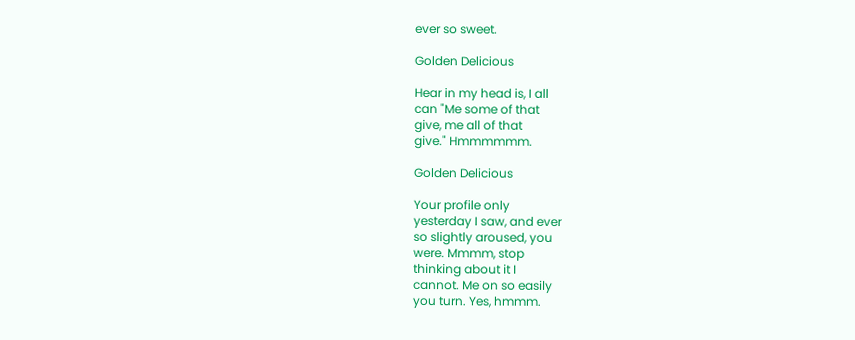ever so sweet.

Golden Delicious

Hear in my head is, I all
can "Me some of that
give, me all of that
give." Hmmmmmm.

Golden Delicious

Your profile only
yesterday I saw, and ever
so slightly aroused, you
were. Mmmm, stop
thinking about it I
cannot. Me on so easily
you turn. Yes, hmmm.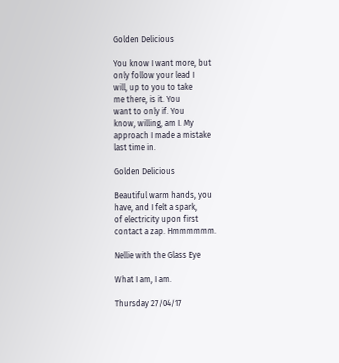Golden Delicious

You know I want more, but
only follow your lead I
will, up to you to take
me there, is it. You
want to only if. You
know, willing, am I. My
approach I made a mistake
last time in.

Golden Delicious

Beautiful warm hands, you
have, and I felt a spark,
of electricity upon first
contact a zap. Hmmmmmm.

Nellie with the Glass Eye

What I am, I am.

Thursday 27/04/17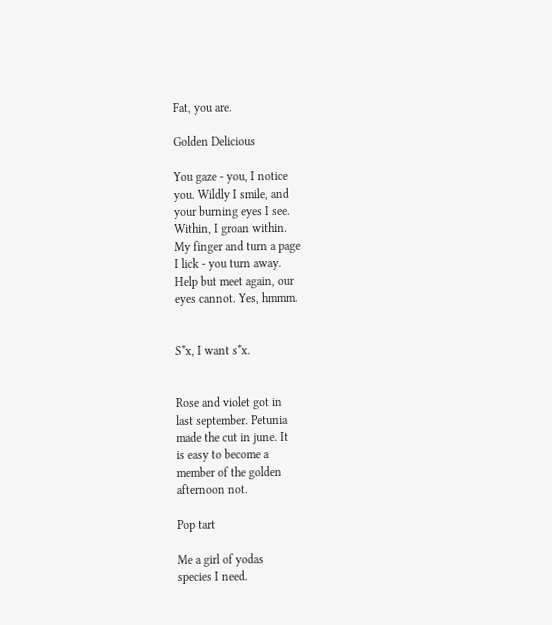Fat, you are.

Golden Delicious

You gaze - you, I notice
you. Wildly I smile, and
your burning eyes I see.
Within, I groan within.
My finger and turn a page
I lick - you turn away.
Help but meet again, our
eyes cannot. Yes, hmmm.


S*x, I want s*x.


Rose and violet got in
last september. Petunia
made the cut in june. It
is easy to become a
member of the golden
afternoon not.

Pop tart

Me a girl of yodas
species I need.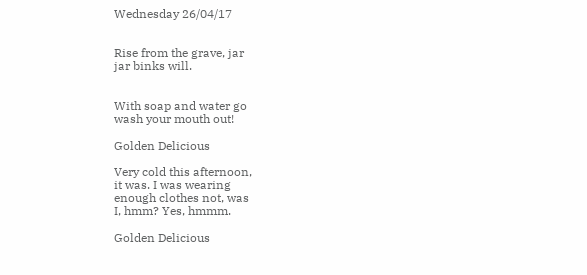Wednesday 26/04/17


Rise from the grave, jar
jar binks will.


With soap and water go
wash your mouth out!

Golden Delicious

Very cold this afternoon,
it was. I was wearing
enough clothes not, was
I, hmm? Yes, hmmm.

Golden Delicious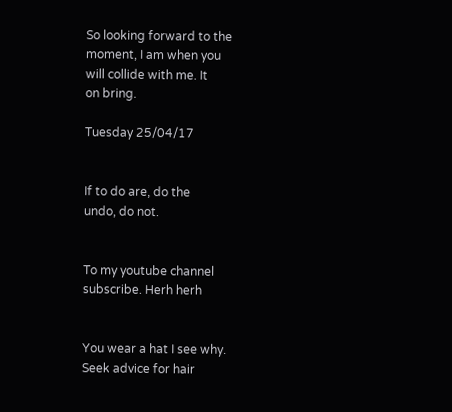So looking forward to the
moment, I am when you
will collide with me. It
on bring.

Tuesday 25/04/17


If to do are, do the
undo, do not.


To my youtube channel
subscribe. Herh herh


You wear a hat I see why.
Seek advice for hair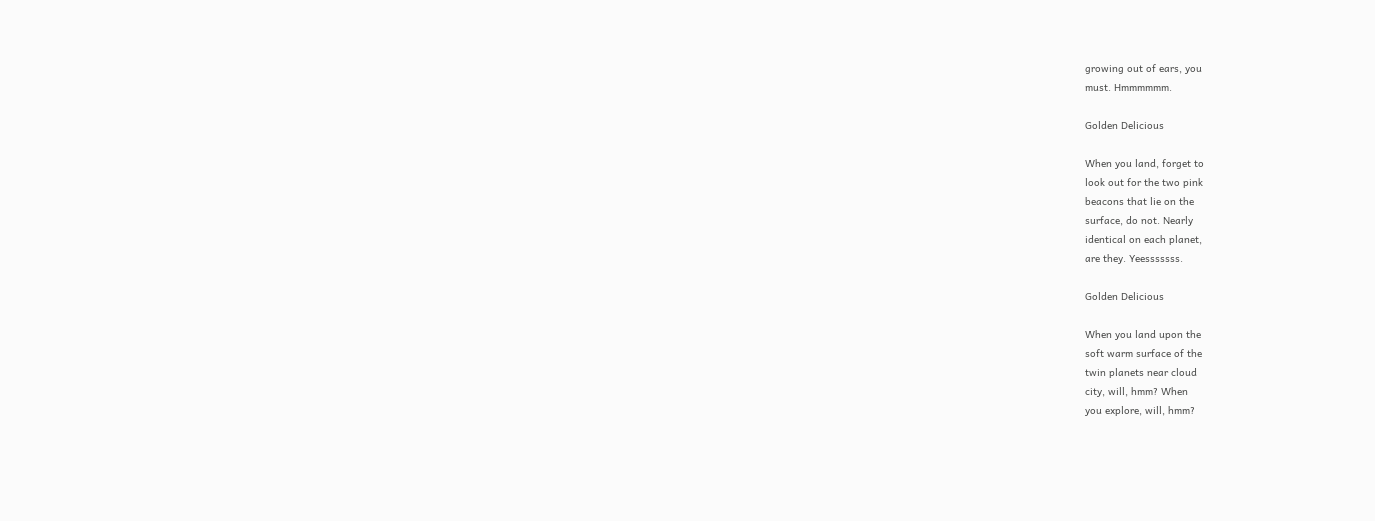growing out of ears, you
must. Hmmmmmm.

Golden Delicious

When you land, forget to
look out for the two pink
beacons that lie on the
surface, do not. Nearly
identical on each planet,
are they. Yeesssssss.

Golden Delicious

When you land upon the
soft warm surface of the
twin planets near cloud
city, will, hmm? When
you explore, will, hmm?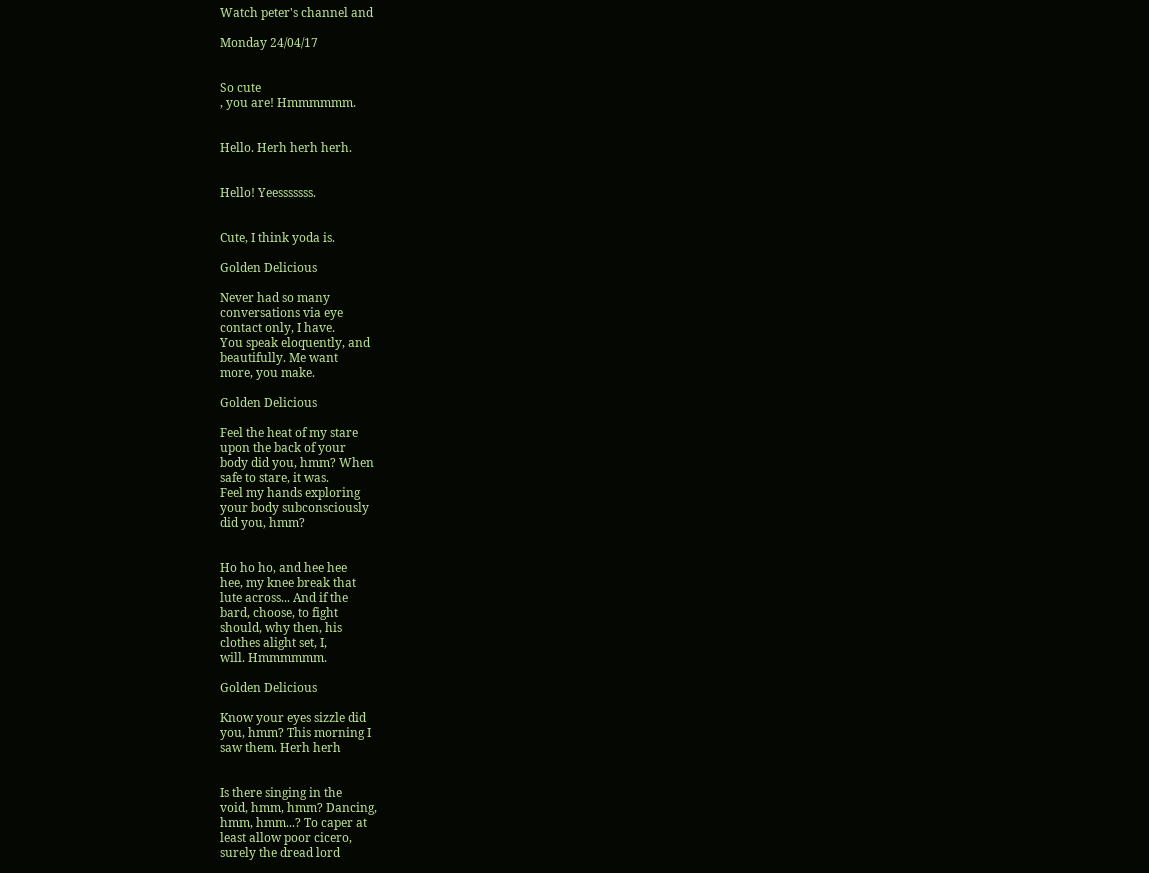Watch peter's channel and

Monday 24/04/17


So cute
, you are! Hmmmmmm.


Hello. Herh herh herh.


Hello! Yeesssssss.


Cute, I think yoda is.

Golden Delicious

Never had so many
conversations via eye
contact only, I have.
You speak eloquently, and
beautifully. Me want
more, you make.

Golden Delicious

Feel the heat of my stare
upon the back of your
body did you, hmm? When
safe to stare, it was.
Feel my hands exploring
your body subconsciously
did you, hmm?


Ho ho ho, and hee hee
hee, my knee break that
lute across... And if the
bard, choose, to fight
should, why then, his
clothes alight set, I,
will. Hmmmmmm.

Golden Delicious

Know your eyes sizzle did
you, hmm? This morning I
saw them. Herh herh


Is there singing in the
void, hmm, hmm? Dancing,
hmm, hmm...? To caper at
least allow poor cicero,
surely the dread lord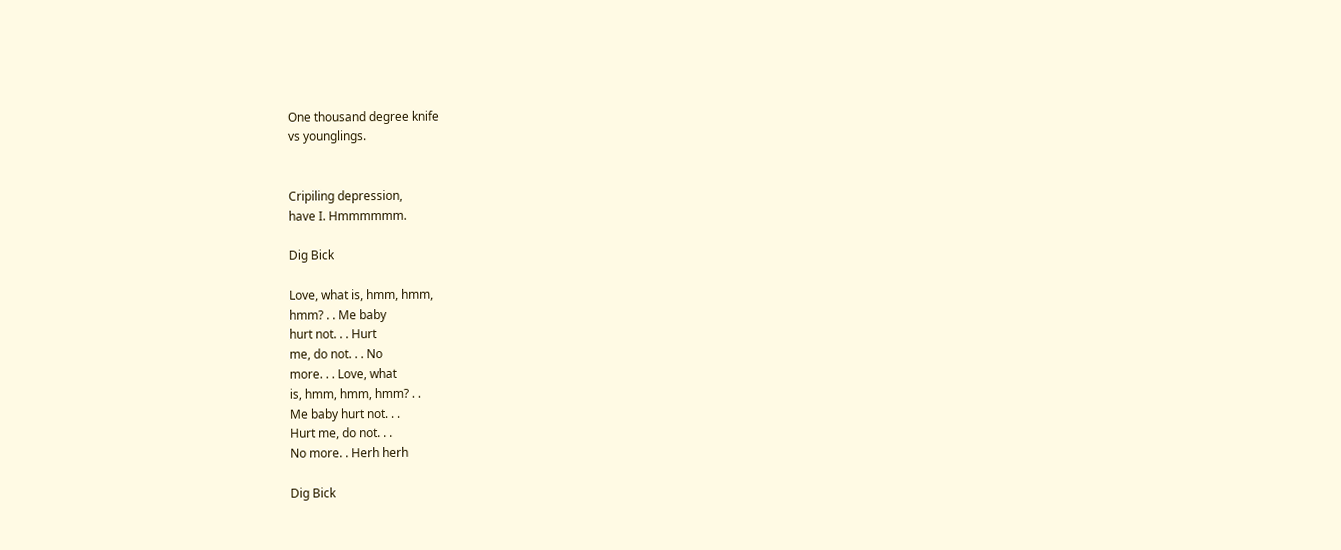One thousand degree knife
vs younglings.


Cripiling depression,
have I. Hmmmmmm.

Dig Bick

Love, what is, hmm, hmm,
hmm? . . Me baby
hurt not. . . Hurt
me, do not. . . No
more. . . Love, what
is, hmm, hmm, hmm? . .
Me baby hurt not. . .
Hurt me, do not. . .
No more. . Herh herh

Dig Bick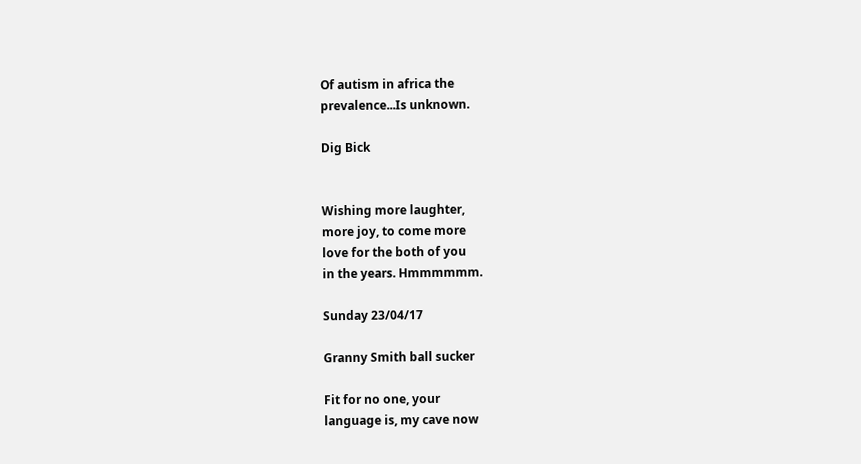Of autism in africa the
prevalence...Is unknown.

Dig Bick


Wishing more laughter,
more joy, to come more
love for the both of you
in the years. Hmmmmmm.

Sunday 23/04/17

Granny Smith ball sucker

Fit for no one, your
language is, my cave now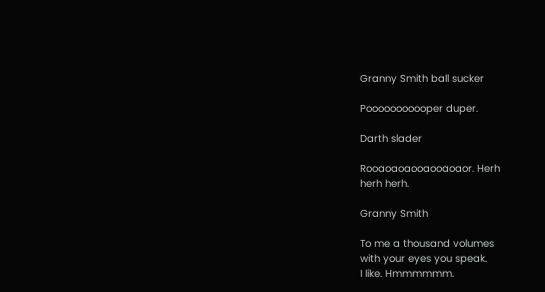Granny Smith ball sucker

Pooooooooooper duper.

Darth slader

Rooaoaoaooaooaoaor. Herh
herh herh.

Granny Smith

To me a thousand volumes
with your eyes you speak.
I like. Hmmmmmm.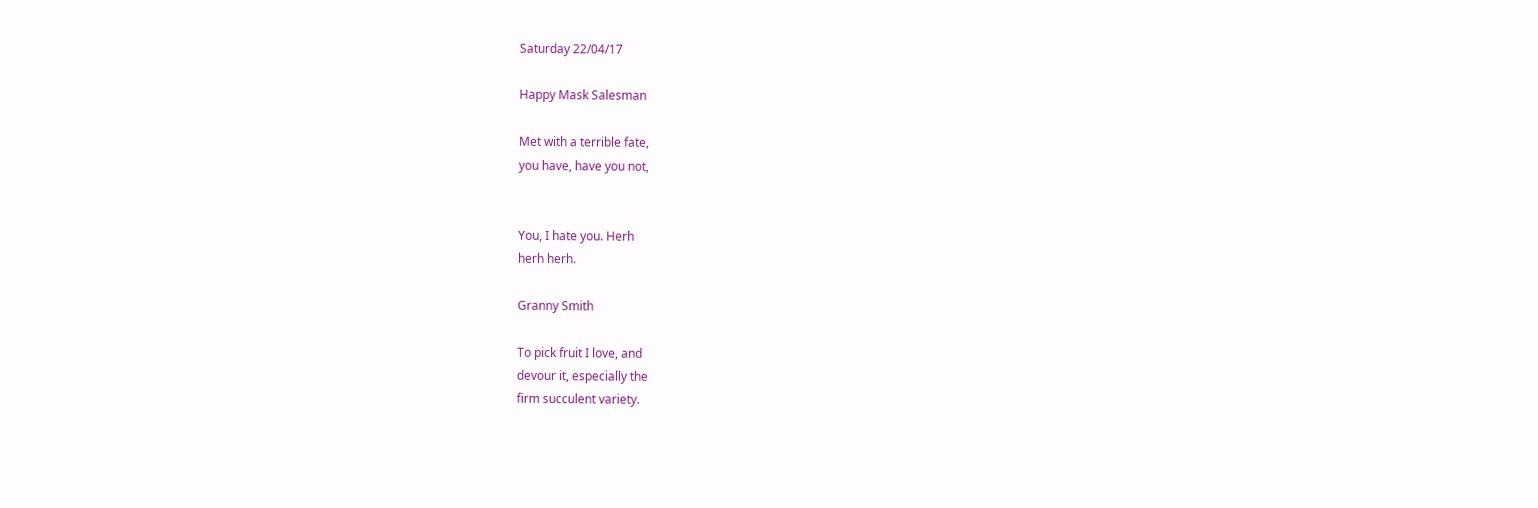Saturday 22/04/17

Happy Mask Salesman

Met with a terrible fate,
you have, have you not,


You, I hate you. Herh
herh herh.

Granny Smith

To pick fruit I love, and
devour it, especially the
firm succulent variety.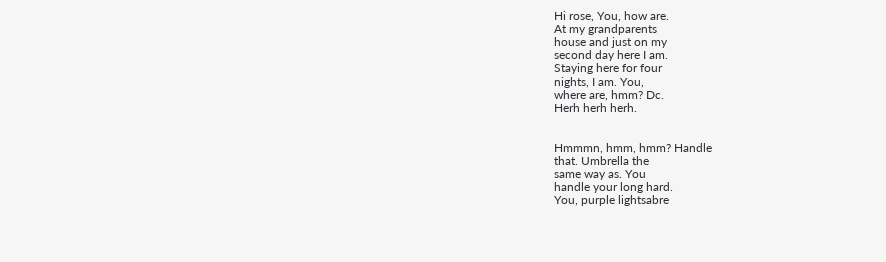Hi rose, You, how are.
At my grandparents
house and just on my
second day here I am.
Staying here for four
nights, I am. You,
where are, hmm? Dc.
Herh herh herh.


Hmmmn, hmm, hmm? Handle
that. Umbrella the
same way as. You
handle your long hard.
You, purple lightsabre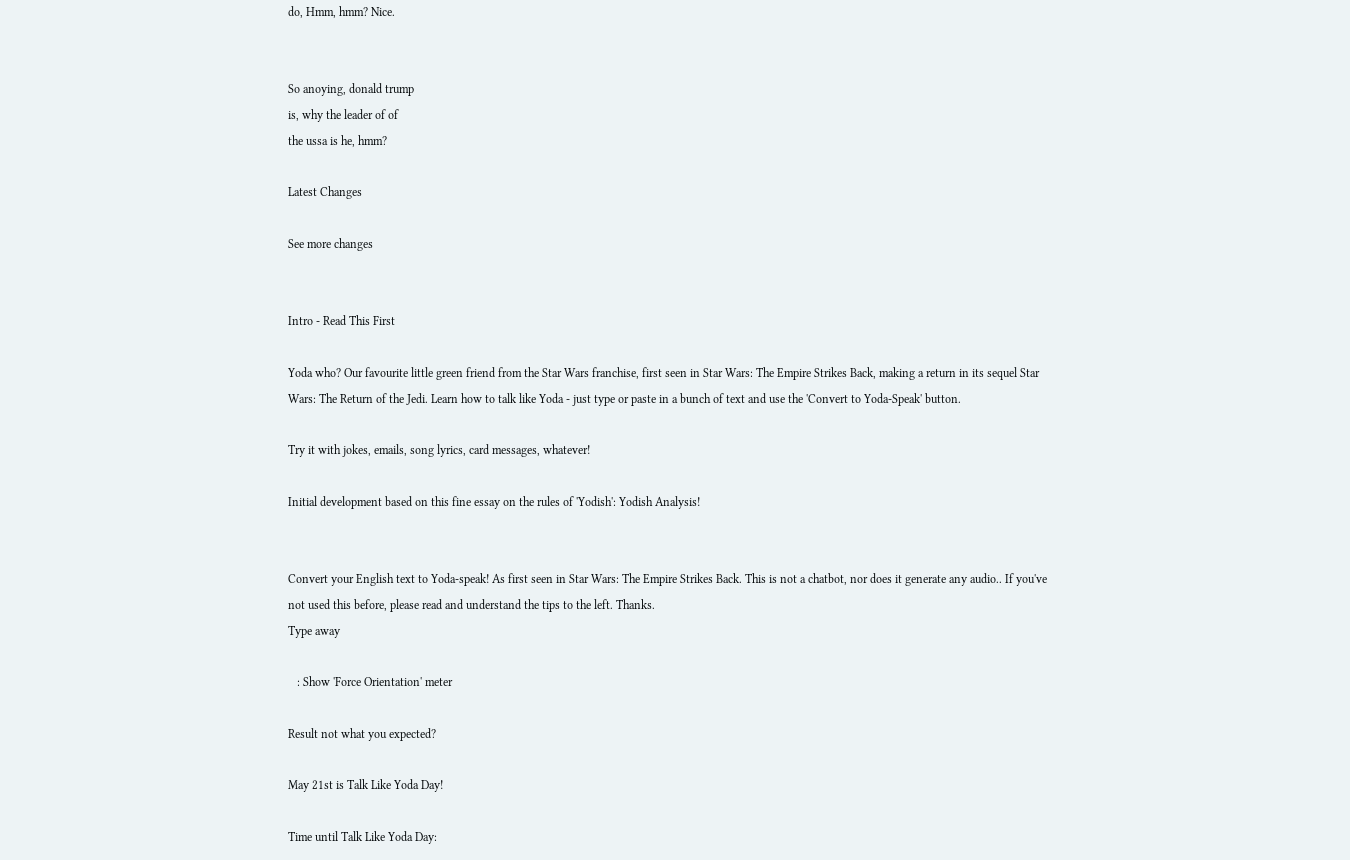do, Hmm, hmm? Nice.


So anoying, donald trump
is, why the leader of of
the ussa is he, hmm?

Latest Changes

See more changes


Intro - Read This First

Yoda who? Our favourite little green friend from the Star Wars franchise, first seen in Star Wars: The Empire Strikes Back, making a return in its sequel Star Wars: The Return of the Jedi. Learn how to talk like Yoda - just type or paste in a bunch of text and use the 'Convert to Yoda-Speak' button.

Try it with jokes, emails, song lyrics, card messages, whatever!

Initial development based on this fine essay on the rules of 'Yodish': Yodish Analysis!


Convert your English text to Yoda-speak! As first seen in Star Wars: The Empire Strikes Back. This is not a chatbot, nor does it generate any audio.. If you've not used this before, please read and understand the tips to the left. Thanks.
Type away

   : Show 'Force Orientation' meter

Result not what you expected?

May 21st is Talk Like Yoda Day!

Time until Talk Like Yoda Day: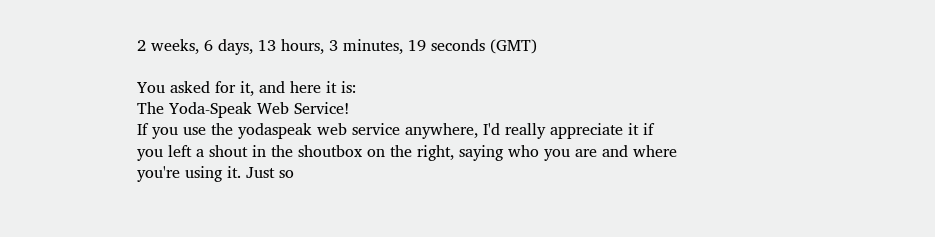2 weeks, 6 days, 13 hours, 3 minutes, 19 seconds (GMT)

You asked for it, and here it is:
The Yoda-Speak Web Service!
If you use the yodaspeak web service anywhere, I'd really appreciate it if you left a shout in the shoutbox on the right, saying who you are and where you're using it. Just so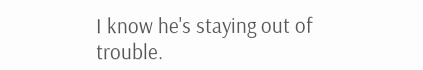I know he's staying out of trouble.